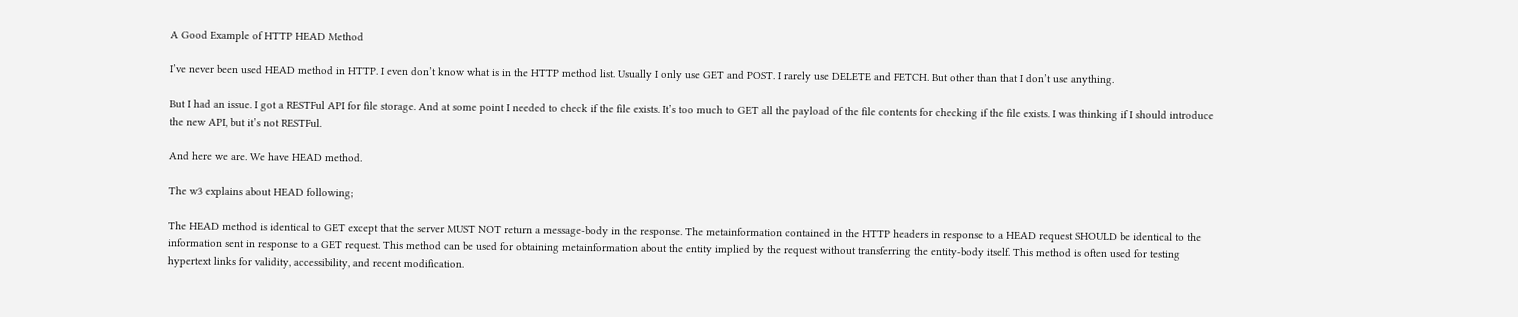A Good Example of HTTP HEAD Method

I’ve never been used HEAD method in HTTP. I even don’t know what is in the HTTP method list. Usually I only use GET and POST. I rarely use DELETE and FETCH. But other than that I don’t use anything.

But I had an issue. I got a RESTFul API for file storage. And at some point I needed to check if the file exists. It’s too much to GET all the payload of the file contents for checking if the file exists. I was thinking if I should introduce the new API, but it’s not RESTFul.

And here we are. We have HEAD method.

The w3 explains about HEAD following;

The HEAD method is identical to GET except that the server MUST NOT return a message-body in the response. The metainformation contained in the HTTP headers in response to a HEAD request SHOULD be identical to the information sent in response to a GET request. This method can be used for obtaining metainformation about the entity implied by the request without transferring the entity-body itself. This method is often used for testing hypertext links for validity, accessibility, and recent modification.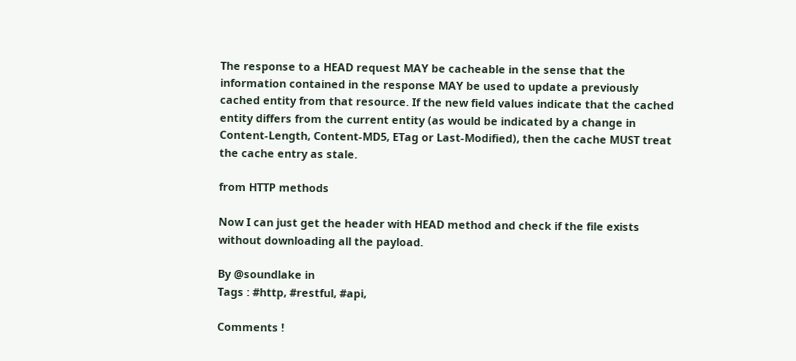The response to a HEAD request MAY be cacheable in the sense that the information contained in the response MAY be used to update a previously cached entity from that resource. If the new field values indicate that the cached entity differs from the current entity (as would be indicated by a change in Content-Length, Content-MD5, ETag or Last-Modified), then the cache MUST treat the cache entry as stale.

from HTTP methods

Now I can just get the header with HEAD method and check if the file exists without downloading all the payload.

By @soundlake in
Tags : #http, #restful, #api,

Comments !